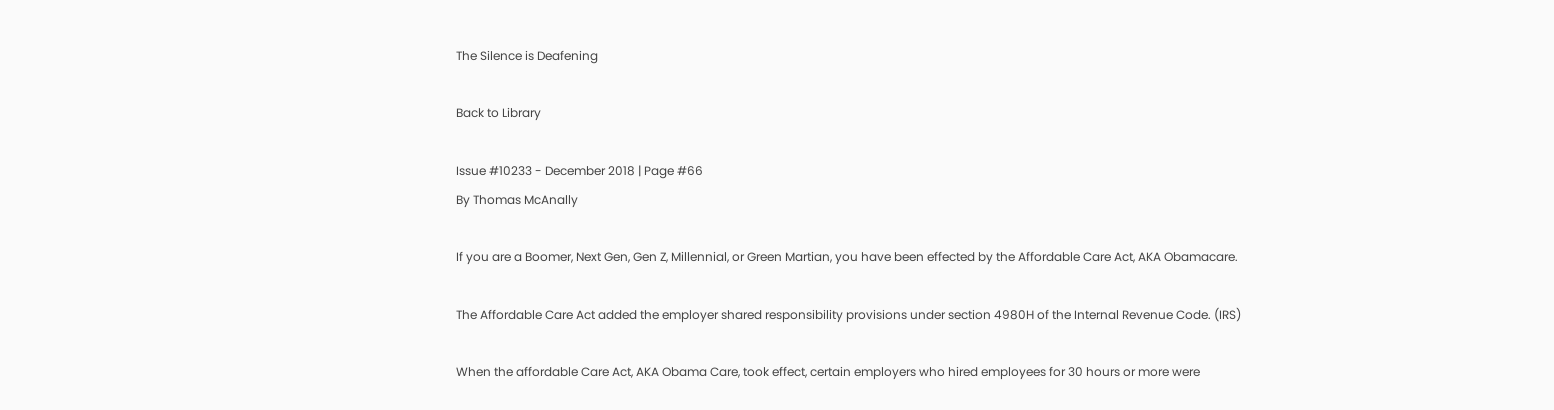The Silence is Deafening

Back to Library

Issue #10233 - December 2018 | Page #66
By Thomas McAnally

If you are a Boomer, Next Gen, Gen Z, Millennial, or Green Martian, you have been effected by the Affordable Care Act, AKA Obamacare.

The Affordable Care Act added the employer shared responsibility provisions under section 4980H of the Internal Revenue Code. (IRS)

When the affordable Care Act, AKA Obama Care, took effect, certain employers who hired employees for 30 hours or more were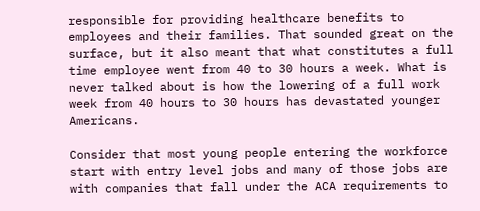responsible for providing healthcare benefits to employees and their families. That sounded great on the surface, but it also meant that what constitutes a full time employee went from 40 to 30 hours a week. What is never talked about is how the lowering of a full work week from 40 hours to 30 hours has devastated younger Americans.

Consider that most young people entering the workforce start with entry level jobs and many of those jobs are with companies that fall under the ACA requirements to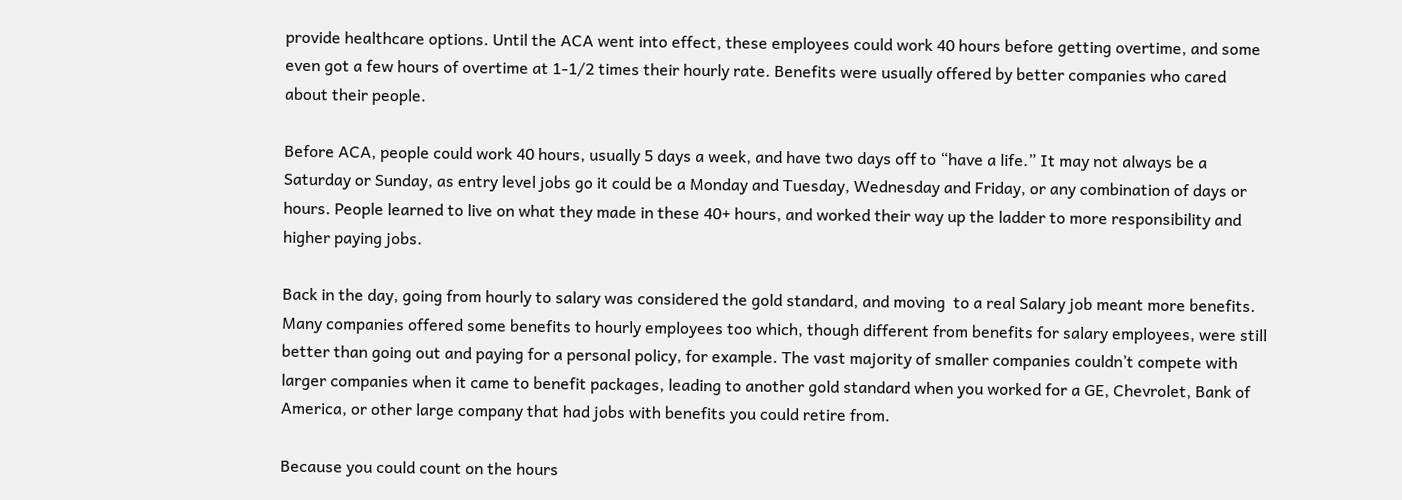provide healthcare options. Until the ACA went into effect, these employees could work 40 hours before getting overtime, and some even got a few hours of overtime at 1-1/2 times their hourly rate. Benefits were usually offered by better companies who cared about their people.

Before ACA, people could work 40 hours, usually 5 days a week, and have two days off to “have a life.” It may not always be a Saturday or Sunday, as entry level jobs go it could be a Monday and Tuesday, Wednesday and Friday, or any combination of days or hours. People learned to live on what they made in these 40+ hours, and worked their way up the ladder to more responsibility and higher paying jobs.

Back in the day, going from hourly to salary was considered the gold standard, and moving  to a real Salary job meant more benefits. Many companies offered some benefits to hourly employees too which, though different from benefits for salary employees, were still better than going out and paying for a personal policy, for example. The vast majority of smaller companies couldn’t compete with larger companies when it came to benefit packages, leading to another gold standard when you worked for a GE, Chevrolet, Bank of America, or other large company that had jobs with benefits you could retire from.

Because you could count on the hours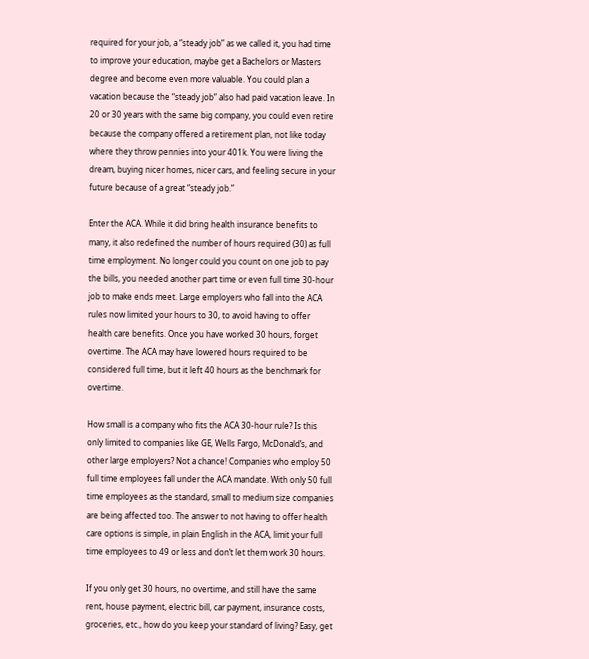required for your job, a “steady job” as we called it, you had time to improve your education, maybe get a Bachelors or Masters degree and become even more valuable. You could plan a vacation because the “steady job” also had paid vacation leave. In 20 or 30 years with the same big company, you could even retire because the company offered a retirement plan, not like today where they throw pennies into your 401k. You were living the dream, buying nicer homes, nicer cars, and feeling secure in your future because of a great “steady job.”

Enter the ACA. While it did bring health insurance benefits to many, it also redefined the number of hours required (30) as full time employment. No longer could you count on one job to pay the bills, you needed another part time or even full time 30-hour job to make ends meet. Large employers who fall into the ACA rules now limited your hours to 30, to avoid having to offer health care benefits. Once you have worked 30 hours, forget overtime. The ACA may have lowered hours required to be considered full time, but it left 40 hours as the benchmark for overtime.

How small is a company who fits the ACA 30-hour rule? Is this only limited to companies like GE, Wells Fargo, McDonald’s, and other large employers? Not a chance! Companies who employ 50 full time employees fall under the ACA mandate. With only 50 full time employees as the standard, small to medium size companies are being affected too. The answer to not having to offer health care options is simple, in plain English in the ACA, limit your full time employees to 49 or less and don’t let them work 30 hours.

If you only get 30 hours, no overtime, and still have the same rent, house payment, electric bill, car payment, insurance costs, groceries, etc., how do you keep your standard of living? Easy, get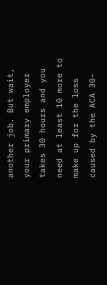another job. But wait, your primary employer takes 30 hours and you need at least 10 more to make up for the loss caused by the ACA 30-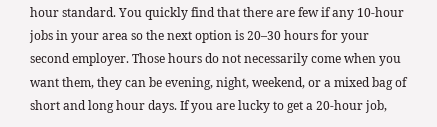hour standard. You quickly find that there are few if any 10-hour jobs in your area so the next option is 20–30 hours for your second employer. Those hours do not necessarily come when you want them, they can be evening, night, weekend, or a mixed bag of short and long hour days. If you are lucky to get a 20-hour job,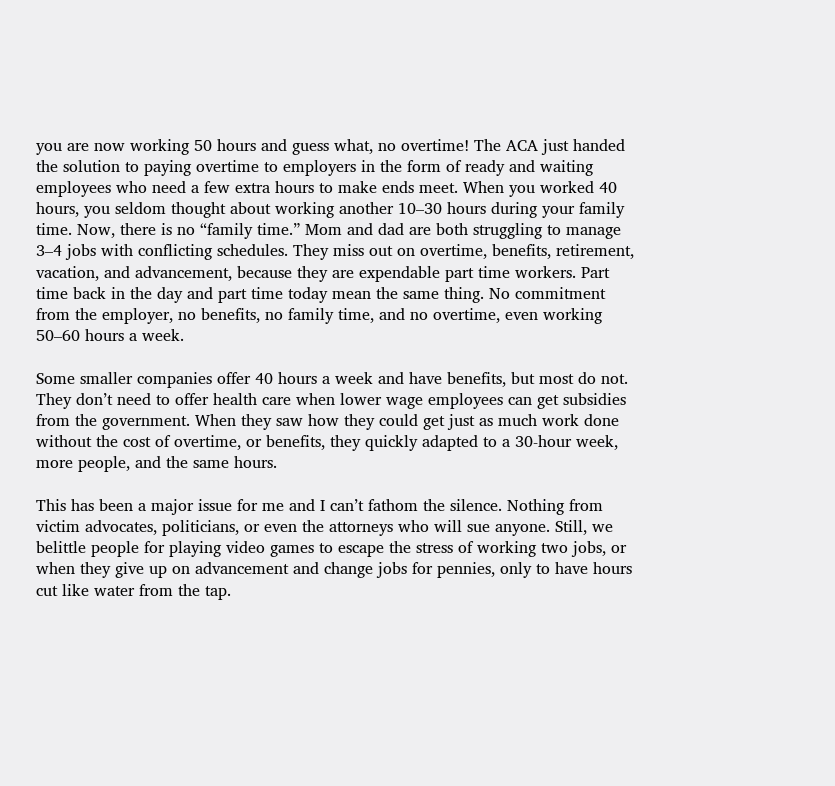you are now working 50 hours and guess what, no overtime! The ACA just handed the solution to paying overtime to employers in the form of ready and waiting employees who need a few extra hours to make ends meet. When you worked 40 hours, you seldom thought about working another 10–30 hours during your family time. Now, there is no “family time.” Mom and dad are both struggling to manage 3–4 jobs with conflicting schedules. They miss out on overtime, benefits, retirement, vacation, and advancement, because they are expendable part time workers. Part time back in the day and part time today mean the same thing. No commitment from the employer, no benefits, no family time, and no overtime, even working 50–60 hours a week.

Some smaller companies offer 40 hours a week and have benefits, but most do not. They don’t need to offer health care when lower wage employees can get subsidies from the government. When they saw how they could get just as much work done without the cost of overtime, or benefits, they quickly adapted to a 30-hour week, more people, and the same hours.

This has been a major issue for me and I can’t fathom the silence. Nothing from victim advocates, politicians, or even the attorneys who will sue anyone. Still, we belittle people for playing video games to escape the stress of working two jobs, or when they give up on advancement and change jobs for pennies, only to have hours cut like water from the tap.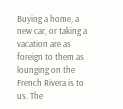Buying a home, a new car, or taking a vacation are as foreign to them as lounging on the French Rivera is to us. The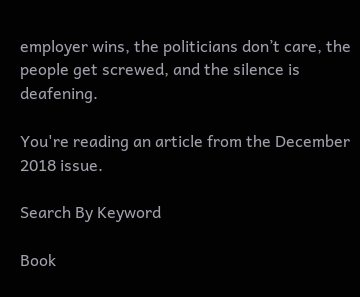employer wins, the politicians don’t care, the people get screwed, and the silence is deafening.

You're reading an article from the December 2018 issue.

Search By Keyword

Book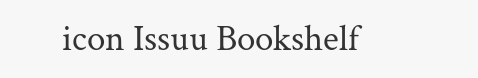icon Issuu Bookshelf